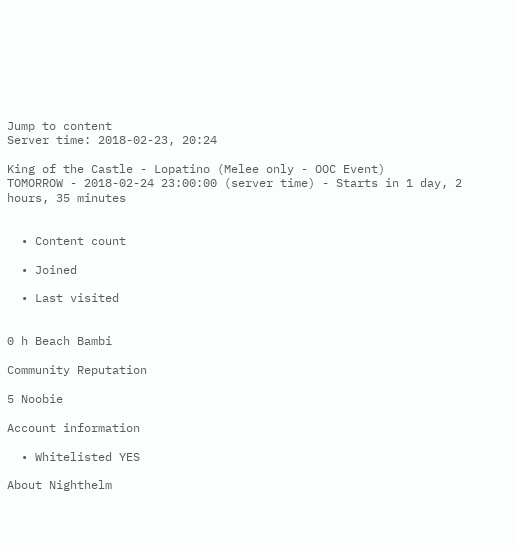Jump to content
Server time: 2018-02-23, 20:24

King of the Castle - Lopatino (Melee only - OOC Event)
TOMORROW - 2018-02-24 23:00:00 (server time) - Starts in 1 day, 2 hours, 35 minutes


  • Content count

  • Joined

  • Last visited


0 h Beach Bambi

Community Reputation

5 Noobie

Account information

  • Whitelisted YES

About Nighthelm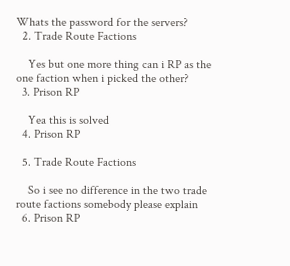Whats the password for the servers?
  2. Trade Route Factions

    Yes but one more thing can i RP as the one faction when i picked the other?
  3. Prison RP

    Yea this is solved
  4. Prison RP

  5. Trade Route Factions

    So i see no difference in the two trade route factions somebody please explain
  6. Prison RP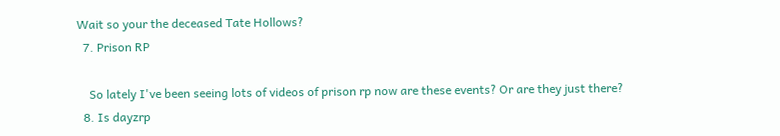Wait so your the deceased Tate Hollows?
  7. Prison RP

    So lately I've been seeing lots of videos of prison rp now are these events? Or are they just there?
  8. Is dayzrp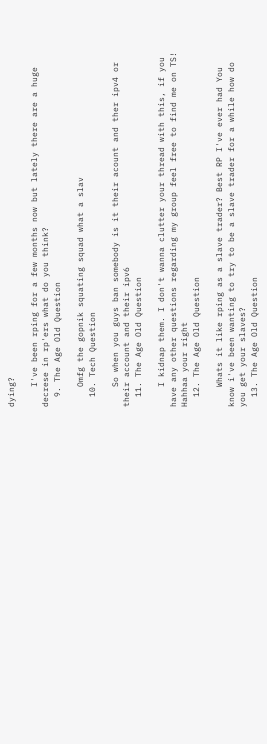dying?

    I've been rping for a few months now but lately there are a huge decrese in rp'ers what do you think?
  9. The Age Old Question

    Omfg the gopnik squating squad what a slav
  10. Tech Question

    So when you guys ban somebody is it their acount and ther ipv4 or their account and their ipv6
  11. The Age Old Question

    I kidnap them. I don't wanna clutter your thread with this, if you have any other questions regarding my group feel free to find me on TS! Hahhaa your right
  12. The Age Old Question

    Whats it like rping as a slave trader? Best RP I've ever had You know i've been wanting to try to be a slave trader for a while how do you get your slaves?
  13. The Age Old Question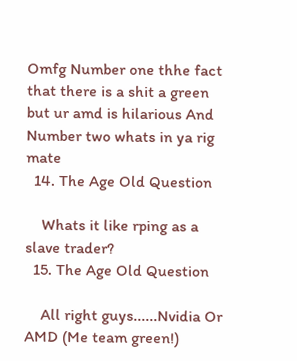Omfg Number one thhe fact that there is a shit a green but ur amd is hilarious And Number two whats in ya rig mate
  14. The Age Old Question

    Whats it like rping as a slave trader?
  15. The Age Old Question

    All right guys......Nvidia Or AMD (Me team green!)